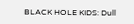BLACK HOLE KIDS: Dull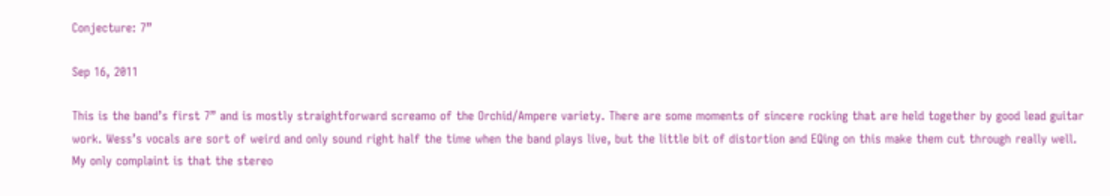Conjecture: 7”

Sep 16, 2011

This is the band’s first 7” and is mostly straightforward screamo of the Orchid/Ampere variety. There are some moments of sincere rocking that are held together by good lead guitar work. Wess’s vocals are sort of weird and only sound right half the time when the band plays live, but the little bit of distortion and EQing on this make them cut through really well. My only complaint is that the stereo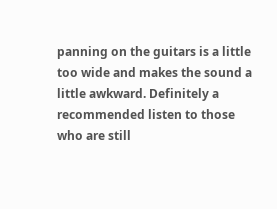panning on the guitars is a little too wide and makes the sound a little awkward. Definitely a recommended listen to those who are still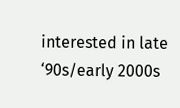interested in late ‘90s/early 2000s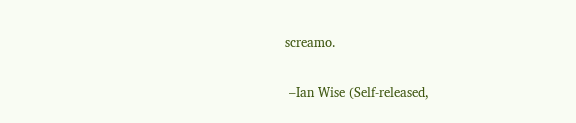screamo.

 –Ian Wise (Self-released,